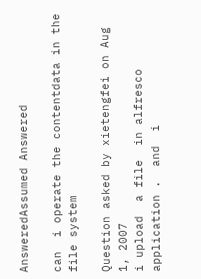AnsweredAssumed Answered

can  i operate the contentdata in the file system

Question asked by xietengfei on Aug 1, 2007
i upload  a file  in alfresco application .  and  i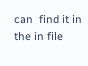can  find it in the in file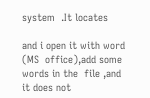system  .It locates

and i open it with word (MS  office),add some words in the  file ,and it does not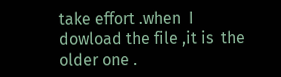take effort .when  I  dowload the file ,it is  the older one .